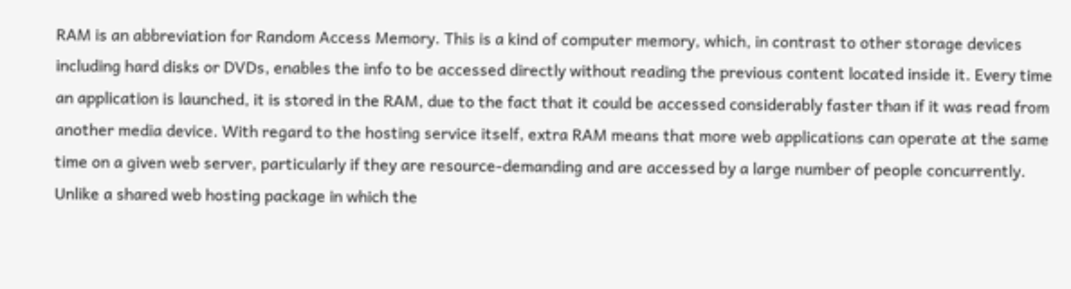RAM is an abbreviation for Random Access Memory. This is a kind of computer memory, which, in contrast to other storage devices including hard disks or DVDs, enables the info to be accessed directly without reading the previous content located inside it. Every time an application is launched, it is stored in the RAM, due to the fact that it could be accessed considerably faster than if it was read from another media device. With regard to the hosting service itself, extra RAM means that more web applications can operate at the same time on a given web server, particularly if they are resource-demanding and are accessed by a large number of people concurrently. Unlike a shared web hosting package in which the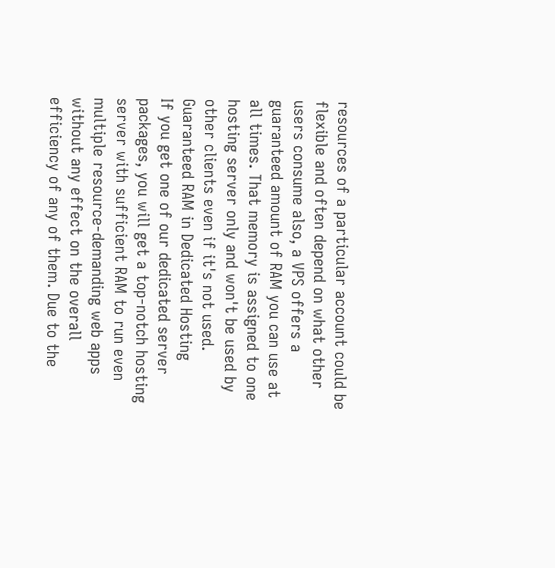resources of a particular account could be flexible and often depend on what other users consume also, a VPS offers a guaranteed amount of RAM you can use at all times. That memory is assigned to one hosting server only and won't be used by other clients even if it's not used.
Guaranteed RAM in Dedicated Hosting
If you get one of our dedicated server packages, you will get a top-notch hosting server with sufficient RAM to run even multiple resource-demanding web apps without any effect on the overall efficiency of any of them. Due to the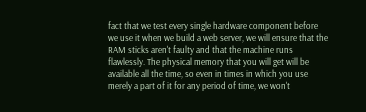fact that we test every single hardware component before we use it when we build a web server, we will ensure that the RAM sticks aren't faulty and that the machine runs flawlessly. The physical memory that you will get will be available all the time, so even in times in which you use merely a part of it for any period of time, we won't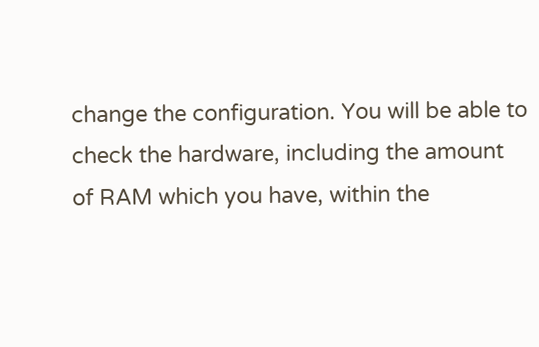change the configuration. You will be able to check the hardware, including the amount of RAM which you have, within the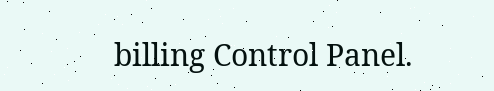billing Control Panel.